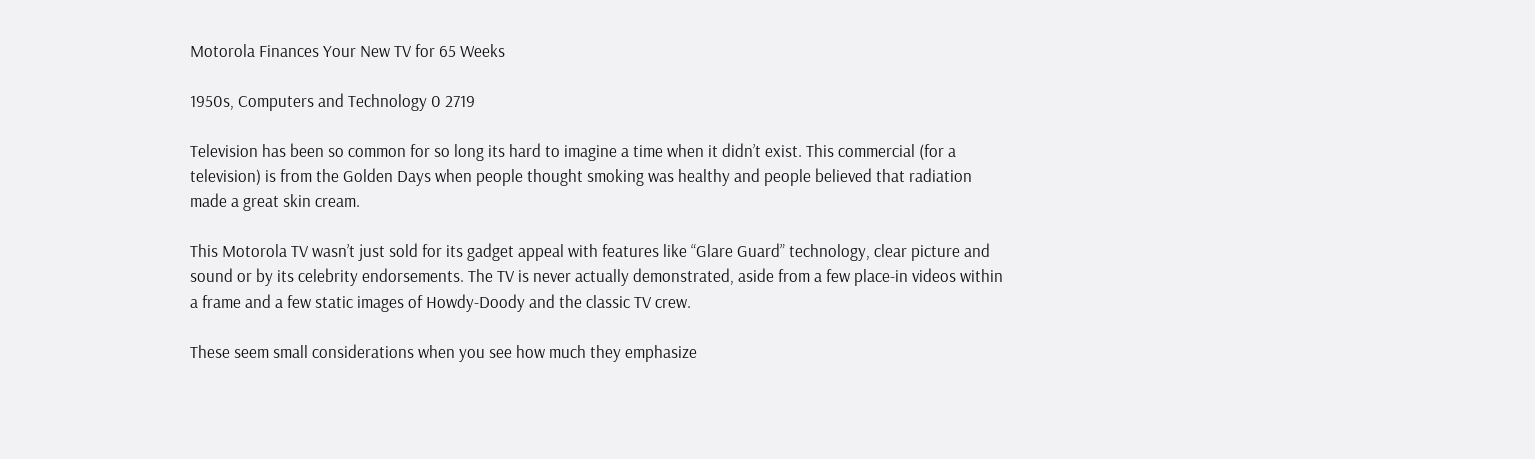Motorola Finances Your New TV for 65 Weeks

1950s, Computers and Technology 0 2719

Television has been so common for so long its hard to imagine a time when it didn’t exist. This commercial (for a television) is from the Golden Days when people thought smoking was healthy and people believed that radiation made a great skin cream.

This Motorola TV wasn’t just sold for its gadget appeal with features like “Glare Guard” technology, clear picture and sound or by its celebrity endorsements. The TV is never actually demonstrated, aside from a few place-in videos within a frame and a few static images of Howdy-Doody and the classic TV crew.

These seem small considerations when you see how much they emphasize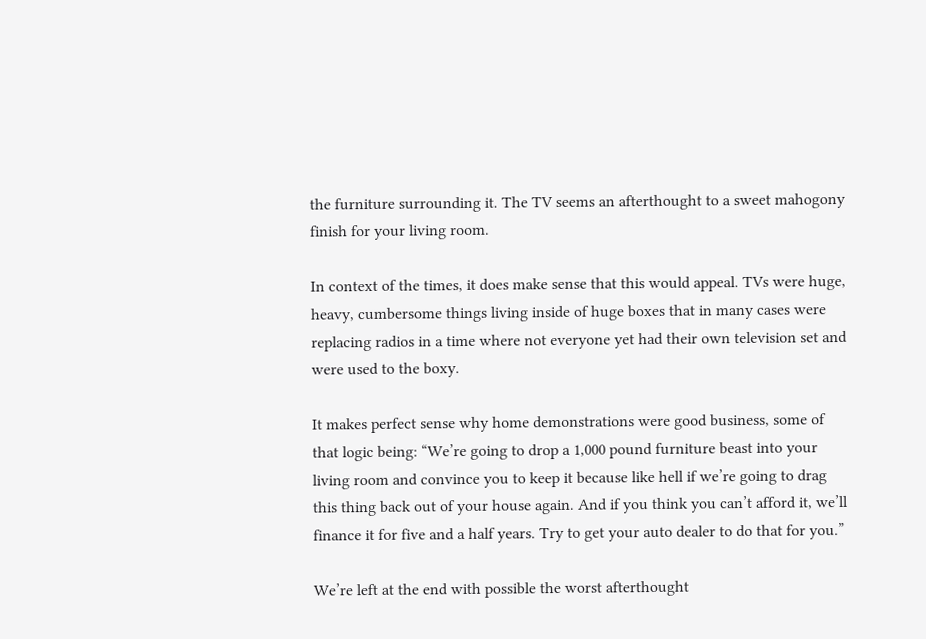the furniture surrounding it. The TV seems an afterthought to a sweet mahogony finish for your living room.

In context of the times, it does make sense that this would appeal. TVs were huge, heavy, cumbersome things living inside of huge boxes that in many cases were replacing radios in a time where not everyone yet had their own television set and were used to the boxy.

It makes perfect sense why home demonstrations were good business, some of that logic being: “We’re going to drop a 1,000 pound furniture beast into your living room and convince you to keep it because like hell if we’re going to drag this thing back out of your house again. And if you think you can’t afford it, we’ll finance it for five and a half years. Try to get your auto dealer to do that for you.”

We’re left at the end with possible the worst afterthought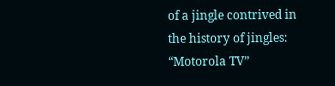of a jingle contrived in the history of jingles: “Motorola TV”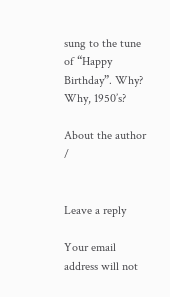sung to the tune of “Happy Birthday”. Why? Why, 1950’s?

About the author /


Leave a reply

Your email address will not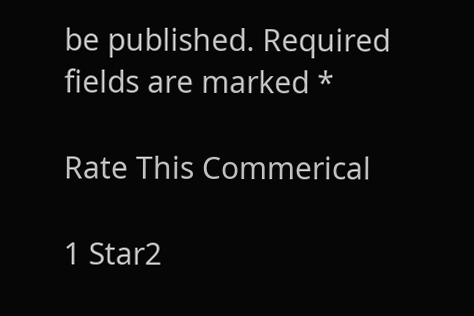be published. Required fields are marked *

Rate This Commerical

1 Star2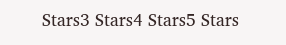Stars3 Stars4 Stars5 Stars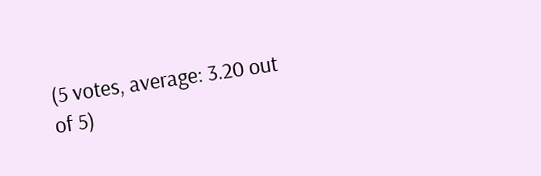(5 votes, average: 3.20 out of 5)